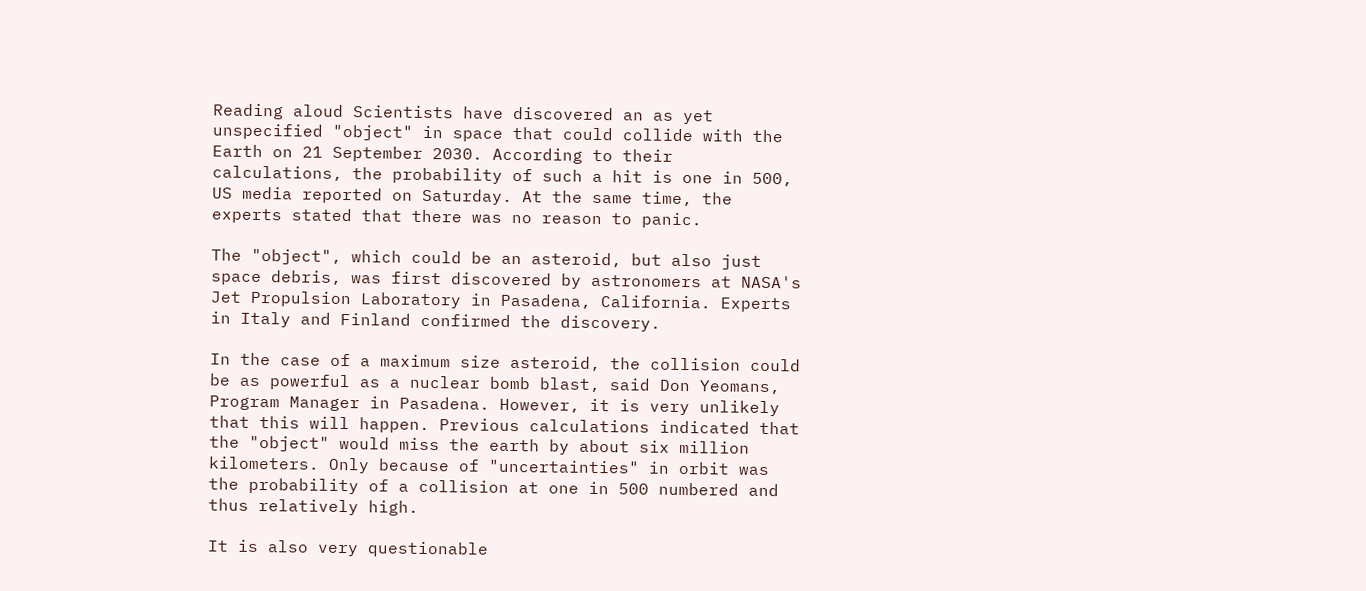Reading aloud Scientists have discovered an as yet unspecified "object" in space that could collide with the Earth on 21 September 2030. According to their calculations, the probability of such a hit is one in 500, US media reported on Saturday. At the same time, the experts stated that there was no reason to panic.

The "object", which could be an asteroid, but also just space debris, was first discovered by astronomers at NASA's Jet Propulsion Laboratory in Pasadena, California. Experts in Italy and Finland confirmed the discovery.

In the case of a maximum size asteroid, the collision could be as powerful as a nuclear bomb blast, said Don Yeomans, Program Manager in Pasadena. However, it is very unlikely that this will happen. Previous calculations indicated that the "object" would miss the earth by about six million kilometers. Only because of "uncertainties" in orbit was the probability of a collision at one in 500 numbered and thus relatively high.

It is also very questionable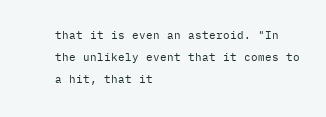that it is even an asteroid. "In the unlikely event that it comes to a hit, that it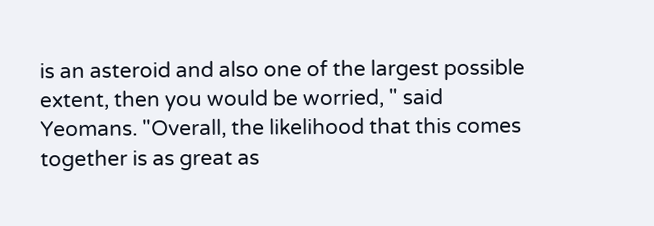is an asteroid and also one of the largest possible extent, then you would be worried, " said Yeomans. "Overall, the likelihood that this comes together is as great as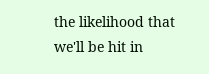the likelihood that we'll be hit in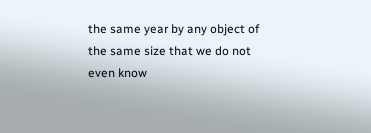the same year by any object of the same size that we do not even know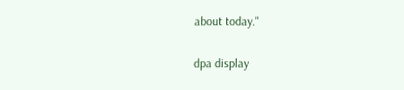about today."

dpa display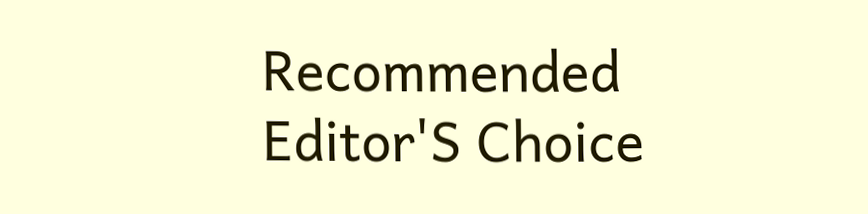Recommended Editor'S Choice